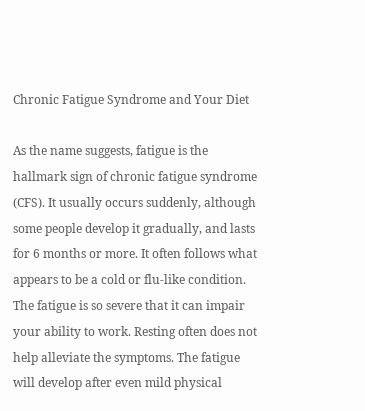Chronic Fatigue Syndrome and Your Diet

As the name suggests, fatigue is the hallmark sign of chronic fatigue syndrome (CFS). It usually occurs suddenly, although some people develop it gradually, and lasts for 6 months or more. It often follows what appears to be a cold or flu-like condition. The fatigue is so severe that it can impair your ability to work. Resting often does not help alleviate the symptoms. The fatigue will develop after even mild physical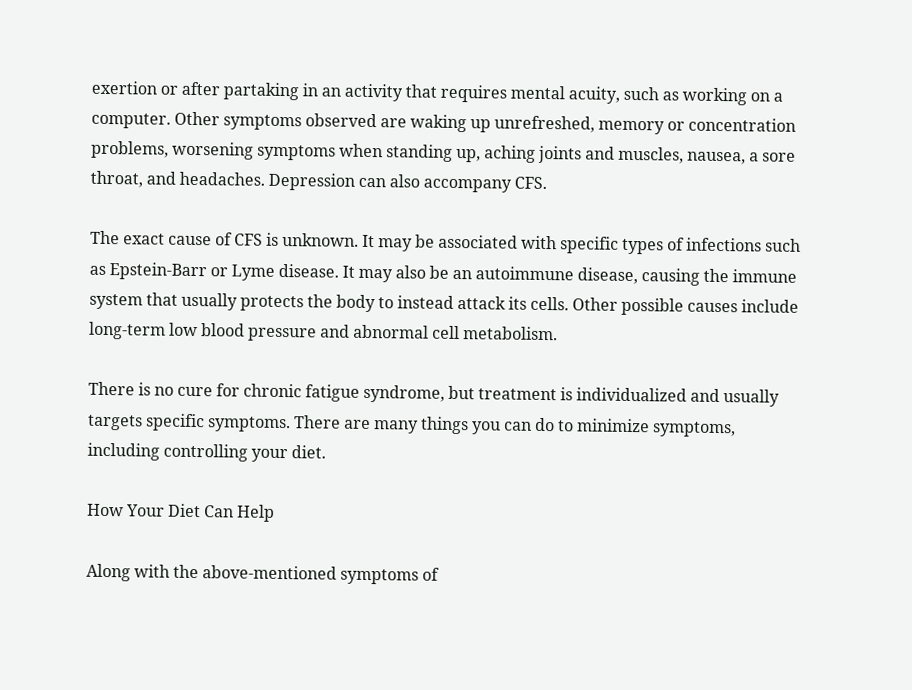exertion or after partaking in an activity that requires mental acuity, such as working on a computer. Other symptoms observed are waking up unrefreshed, memory or concentration problems, worsening symptoms when standing up, aching joints and muscles, nausea, a sore throat, and headaches. Depression can also accompany CFS.

The exact cause of CFS is unknown. It may be associated with specific types of infections such as Epstein-Barr or Lyme disease. It may also be an autoimmune disease, causing the immune system that usually protects the body to instead attack its cells. Other possible causes include long-term low blood pressure and abnormal cell metabolism.

There is no cure for chronic fatigue syndrome, but treatment is individualized and usually targets specific symptoms. There are many things you can do to minimize symptoms, including controlling your diet.

How Your Diet Can Help

Along with the above-mentioned symptoms of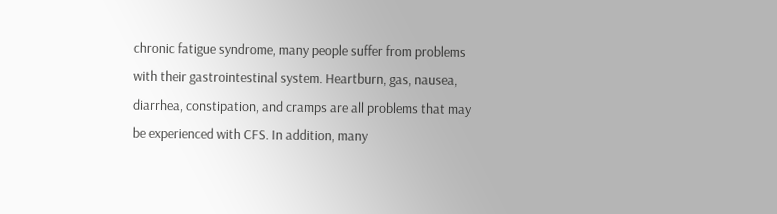chronic fatigue syndrome, many people suffer from problems with their gastrointestinal system. Heartburn, gas, nausea, diarrhea, constipation, and cramps are all problems that may be experienced with CFS. In addition, many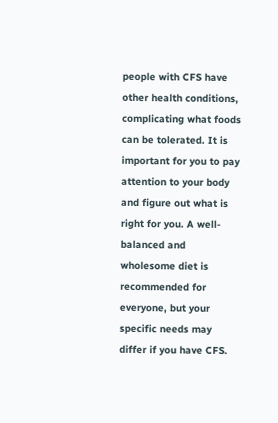people with CFS have other health conditions, complicating what foods can be tolerated. It is important for you to pay attention to your body and figure out what is right for you. A well-balanced and wholesome diet is recommended for everyone, but your specific needs may differ if you have CFS.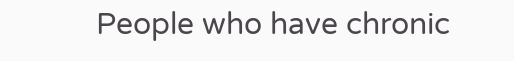People who have chronic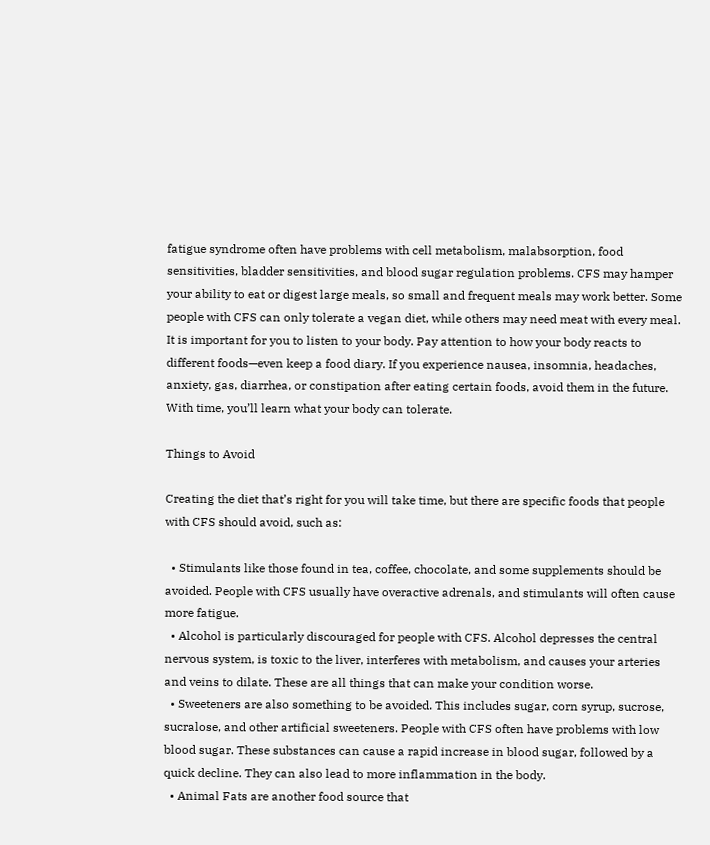fatigue syndrome often have problems with cell metabolism, malabsorption, food sensitivities, bladder sensitivities, and blood sugar regulation problems. CFS may hamper your ability to eat or digest large meals, so small and frequent meals may work better. Some people with CFS can only tolerate a vegan diet, while others may need meat with every meal. It is important for you to listen to your body. Pay attention to how your body reacts to different foods—even keep a food diary. If you experience nausea, insomnia, headaches, anxiety, gas, diarrhea, or constipation after eating certain foods, avoid them in the future. With time, you’ll learn what your body can tolerate.

Things to Avoid

Creating the diet that’s right for you will take time, but there are specific foods that people with CFS should avoid, such as:

  • Stimulants like those found in tea, coffee, chocolate, and some supplements should be avoided. People with CFS usually have overactive adrenals, and stimulants will often cause more fatigue.
  • Alcohol is particularly discouraged for people with CFS. Alcohol depresses the central nervous system, is toxic to the liver, interferes with metabolism, and causes your arteries and veins to dilate. These are all things that can make your condition worse.
  • Sweeteners are also something to be avoided. This includes sugar, corn syrup, sucrose, sucralose, and other artificial sweeteners. People with CFS often have problems with low blood sugar. These substances can cause a rapid increase in blood sugar, followed by a quick decline. They can also lead to more inflammation in the body.
  • Animal Fats are another food source that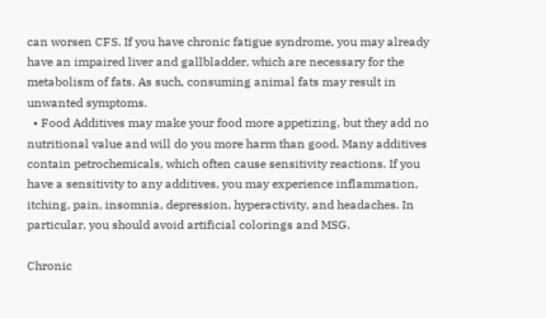can worsen CFS. If you have chronic fatigue syndrome, you may already have an impaired liver and gallbladder, which are necessary for the metabolism of fats. As such, consuming animal fats may result in unwanted symptoms.
  • Food Additives may make your food more appetizing, but they add no nutritional value and will do you more harm than good. Many additives contain petrochemicals, which often cause sensitivity reactions. If you have a sensitivity to any additives, you may experience inflammation, itching, pain, insomnia, depression, hyperactivity, and headaches. In particular, you should avoid artificial colorings and MSG.

Chronic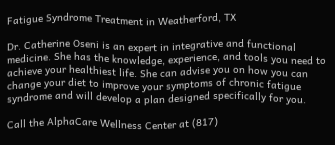Fatigue Syndrome Treatment in Weatherford, TX

Dr. Catherine Oseni is an expert in integrative and functional medicine. She has the knowledge, experience, and tools you need to achieve your healthiest life. She can advise you on how you can change your diet to improve your symptoms of chronic fatigue syndrome and will develop a plan designed specifically for you.

Call the AlphaCare Wellness Center at (817)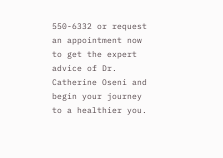550-6332 or request an appointment now to get the expert advice of Dr. Catherine Oseni and begin your journey to a healthier you.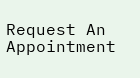Request An Appointment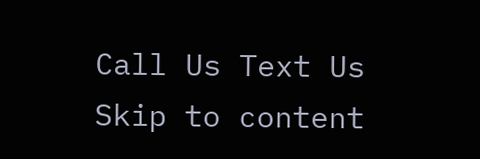Call Us Text Us
Skip to content